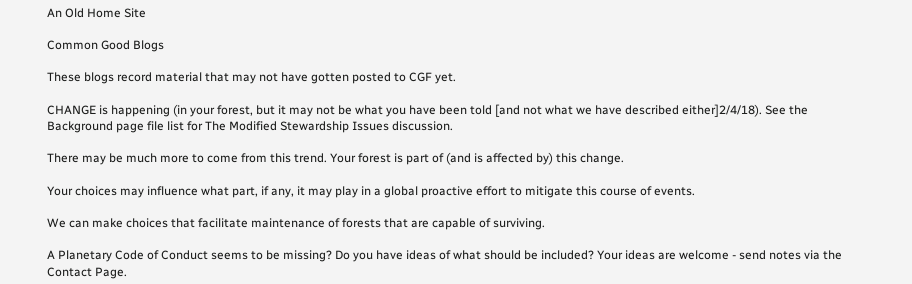An Old Home Site

Common Good Blogs

These blogs record material that may not have gotten posted to CGF yet.

CHANGE is happening (in your forest, but it may not be what you have been told [and not what we have described either]2/4/18). See the Background page file list for The Modified Stewardship Issues discussion.

There may be much more to come from this trend. Your forest is part of (and is affected by) this change.

Your choices may influence what part, if any, it may play in a global proactive effort to mitigate this course of events.

We can make choices that facilitate maintenance of forests that are capable of surviving.

A Planetary Code of Conduct seems to be missing? Do you have ideas of what should be included? Your ideas are welcome - send notes via the Contact Page.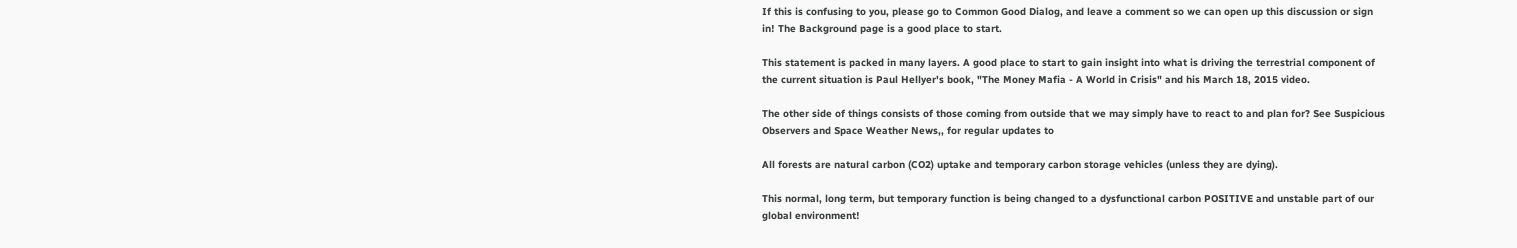If this is confusing to you, please go to Common Good Dialog, and leave a comment so we can open up this discussion or sign in! The Background page is a good place to start.

This statement is packed in many layers. A good place to start to gain insight into what is driving the terrestrial component of the current situation is Paul Hellyer's book, "The Money Mafia - A World in Crisis" and his March 18, 2015 video.

The other side of things consists of those coming from outside that we may simply have to react to and plan for? See Suspicious Observers and Space Weather News,, for regular updates to

All forests are natural carbon (CO2) uptake and temporary carbon storage vehicles (unless they are dying).

This normal, long term, but temporary function is being changed to a dysfunctional carbon POSITIVE and unstable part of our global environment!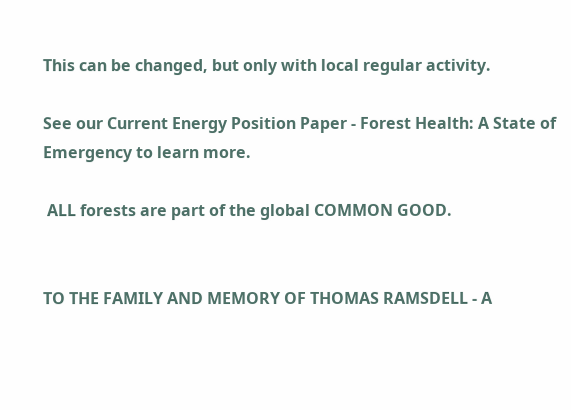This can be changed, but only with local regular activity.

See our Current Energy Position Paper - Forest Health: A State of Emergency to learn more.

 ALL forests are part of the global COMMON GOOD.


TO THE FAMILY AND MEMORY OF THOMAS RAMSDELL - A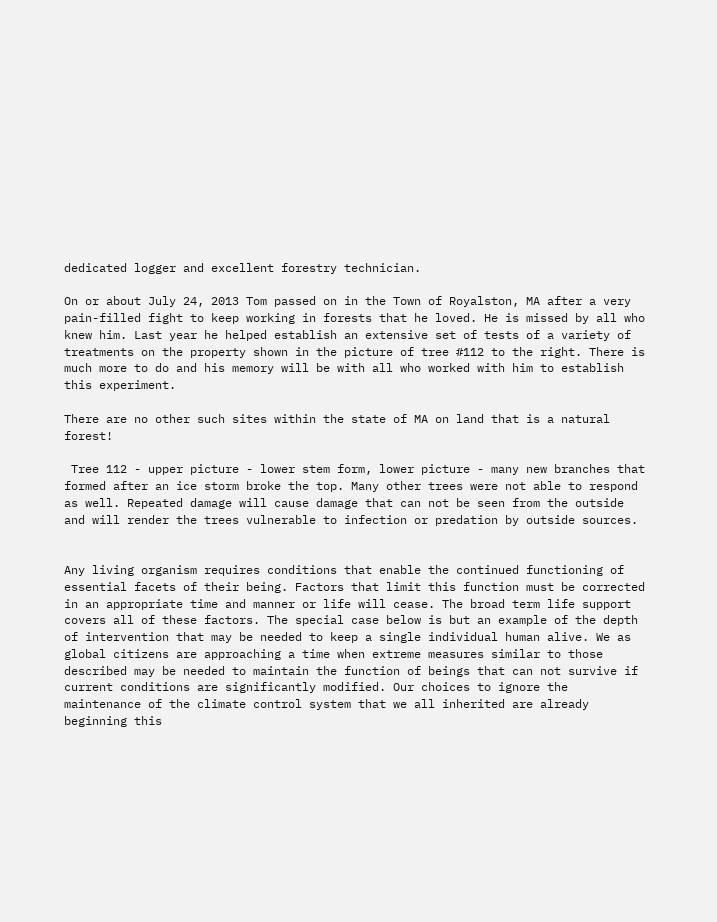dedicated logger and excellent forestry technician.

On or about July 24, 2013 Tom passed on in the Town of Royalston, MA after a very pain-filled fight to keep working in forests that he loved. He is missed by all who knew him. Last year he helped establish an extensive set of tests of a variety of treatments on the property shown in the picture of tree #112 to the right. There is much more to do and his memory will be with all who worked with him to establish this experiment.

There are no other such sites within the state of MA on land that is a natural forest!

 Tree 112 - upper picture - lower stem form, lower picture - many new branches that formed after an ice storm broke the top. Many other trees were not able to respond as well. Repeated damage will cause damage that can not be seen from the outside and will render the trees vulnerable to infection or predation by outside sources.


Any living organism requires conditions that enable the continued functioning of essential facets of their being. Factors that limit this function must be corrected in an appropriate time and manner or life will cease. The broad term life support covers all of these factors. The special case below is but an example of the depth of intervention that may be needed to keep a single individual human alive. We as global citizens are approaching a time when extreme measures similar to those described may be needed to maintain the function of beings that can not survive if current conditions are significantly modified. Our choices to ignore the maintenance of the climate control system that we all inherited are already beginning this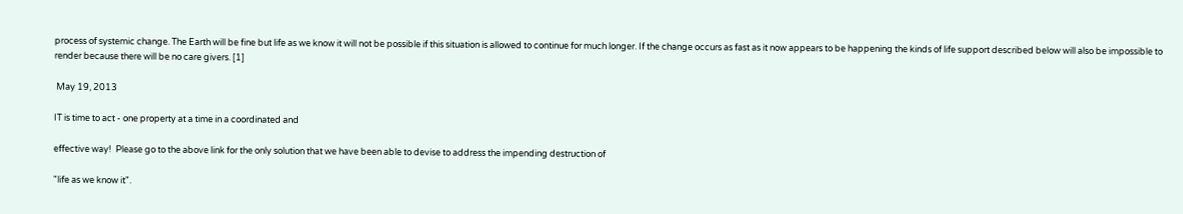process of systemic change. The Earth will be fine but life as we know it will not be possible if this situation is allowed to continue for much longer. If the change occurs as fast as it now appears to be happening the kinds of life support described below will also be impossible to render because there will be no care givers. [1]

 May 19, 2013

IT is time to act - one property at a time in a coordinated and

effective way!  Please go to the above link for the only solution that we have been able to devise to address the impending destruction of

"life as we know it".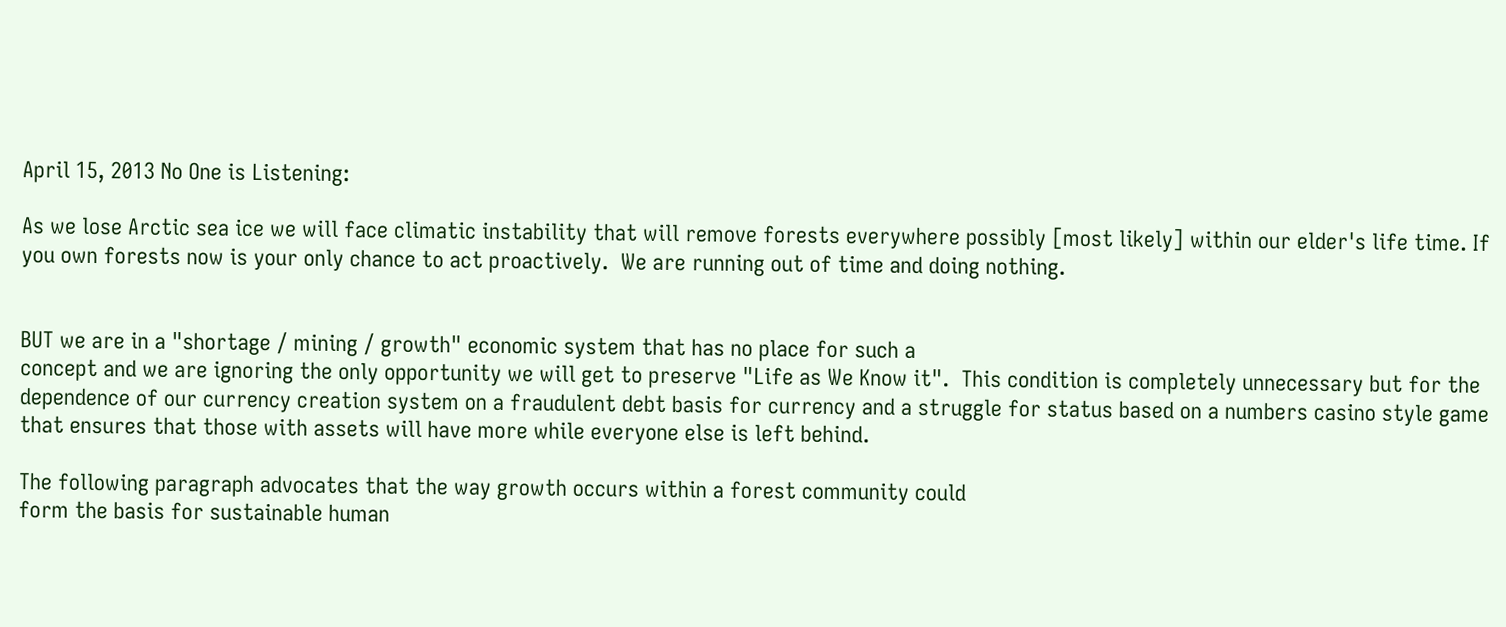April 15, 2013 No One is Listening:

As we lose Arctic sea ice we will face climatic instability that will remove forests everywhere possibly [most likely] within our elder's life time. If you own forests now is your only chance to act proactively.  We are running out of time and doing nothing.


BUT we are in a "shortage / mining / growth" economic system that has no place for such a
concept and we are ignoring the only opportunity we will get to preserve "Life as We Know it".  This condition is completely unnecessary but for the dependence of our currency creation system on a fraudulent debt basis for currency and a struggle for status based on a numbers casino style game that ensures that those with assets will have more while everyone else is left behind.

The following paragraph advocates that the way growth occurs within a forest community could
form the basis for sustainable human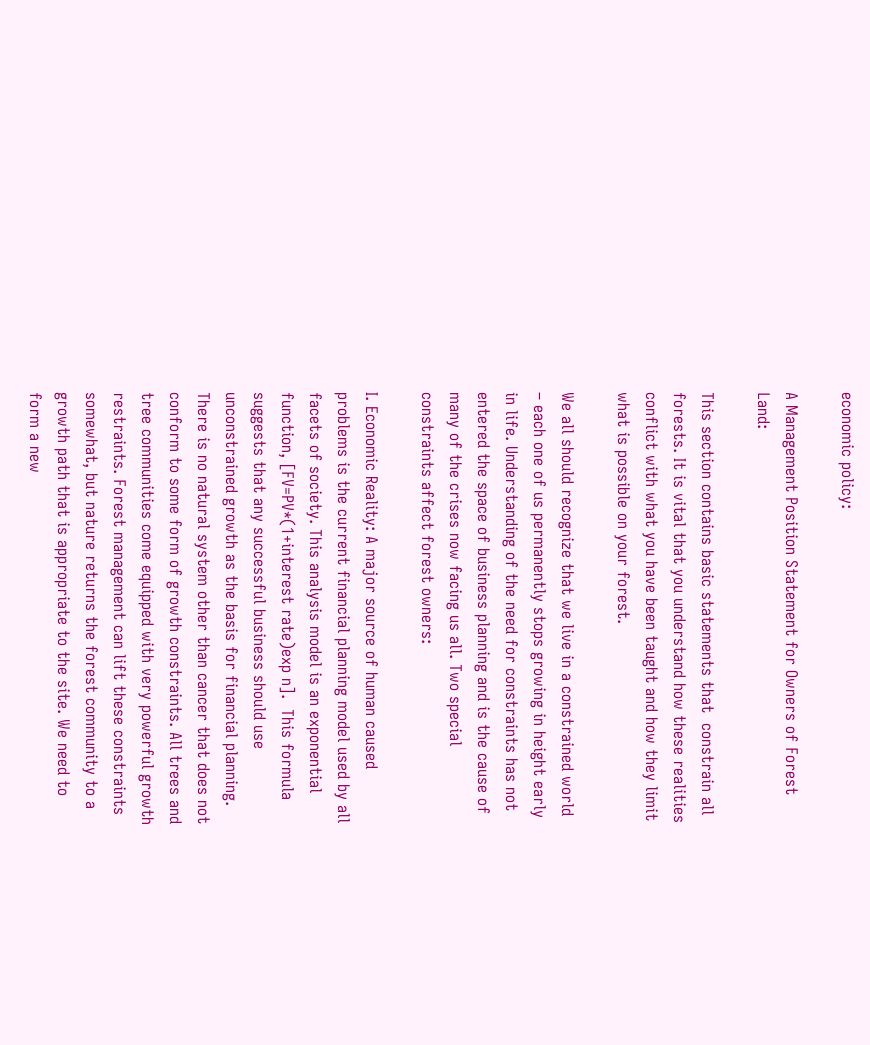economic policy:

A Management Position Statement for Owners of Forest Land:

This section contains basic statements that  constrain all forests. It is vital that you understand how these realities conflict with what you have been taught and how they limit what is possible on your forest.

We all should recognize that we live in a constrained world – each one of us permanently stops growing in height early in life. Understanding of the need for constraints has not entered the space of business planning and is the cause of many of the crises now facing us all. Two special constraints affect forest owners:

I. Economic Reality: A major source of human caused problems is the current financial planning model used by all facets of society. This analysis model is an exponential function, [FV=PV*(1+interest rate)exp n].  This formula suggests that any successful business should use unconstrained growth as the basis for financial planning. There is no natural system other than cancer that does not conform to some form of growth constraints. All trees and tree communities come equipped with very powerful growth restraints. Forest management can lift these constraints somewhat, but nature returns the forest community to a growth path that is appropriate to the site. We need to form a new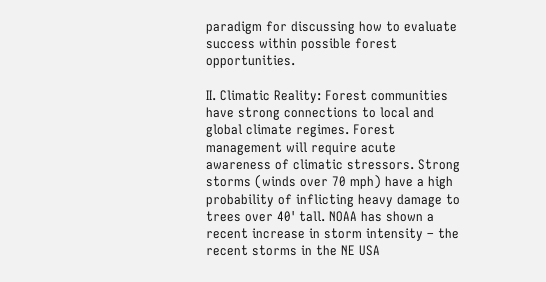paradigm for discussing how to evaluate success within possible forest opportunities.

II. Climatic Reality: Forest communities have strong connections to local and global climate regimes. Forest management will require acute awareness of climatic stressors. Strong storms (winds over 70 mph) have a high probability of inflicting heavy damage to trees over 40' tall. NOAA has shown a recent increase in storm intensity – the recent storms in the NE USA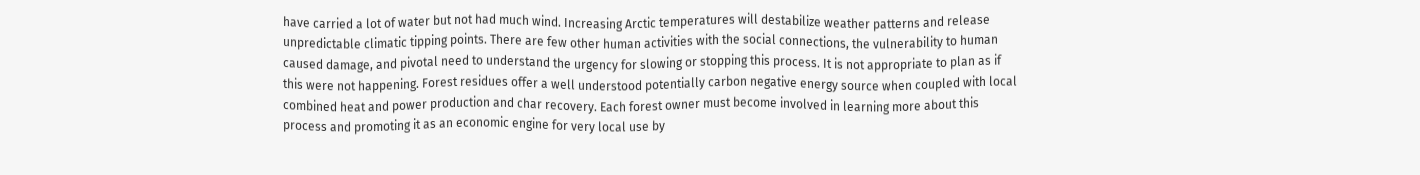have carried a lot of water but not had much wind. Increasing Arctic temperatures will destabilize weather patterns and release unpredictable climatic tipping points. There are few other human activities with the social connections, the vulnerability to human caused damage, and pivotal need to understand the urgency for slowing or stopping this process. It is not appropriate to plan as if this were not happening. Forest residues offer a well understood potentially carbon negative energy source when coupled with local combined heat and power production and char recovery. Each forest owner must become involved in learning more about this process and promoting it as an economic engine for very local use by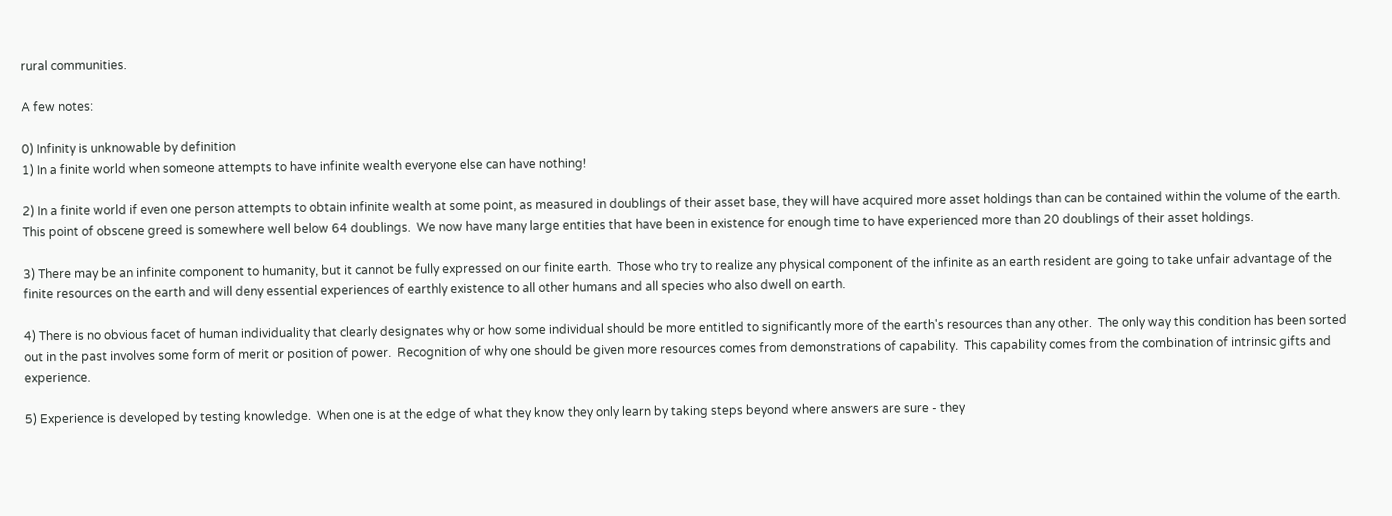rural communities.

A few notes:

0) Infinity is unknowable by definition
1) In a finite world when someone attempts to have infinite wealth everyone else can have nothing!

2) In a finite world if even one person attempts to obtain infinite wealth at some point, as measured in doublings of their asset base, they will have acquired more asset holdings than can be contained within the volume of the earth.  This point of obscene greed is somewhere well below 64 doublings.  We now have many large entities that have been in existence for enough time to have experienced more than 20 doublings of their asset holdings.

3) There may be an infinite component to humanity, but it cannot be fully expressed on our finite earth.  Those who try to realize any physical component of the infinite as an earth resident are going to take unfair advantage of the finite resources on the earth and will deny essential experiences of earthly existence to all other humans and all species who also dwell on earth.

4) There is no obvious facet of human individuality that clearly designates why or how some individual should be more entitled to significantly more of the earth's resources than any other.  The only way this condition has been sorted out in the past involves some form of merit or position of power.  Recognition of why one should be given more resources comes from demonstrations of capability.  This capability comes from the combination of intrinsic gifts and experience.

5) Experience is developed by testing knowledge.  When one is at the edge of what they know they only learn by taking steps beyond where answers are sure - they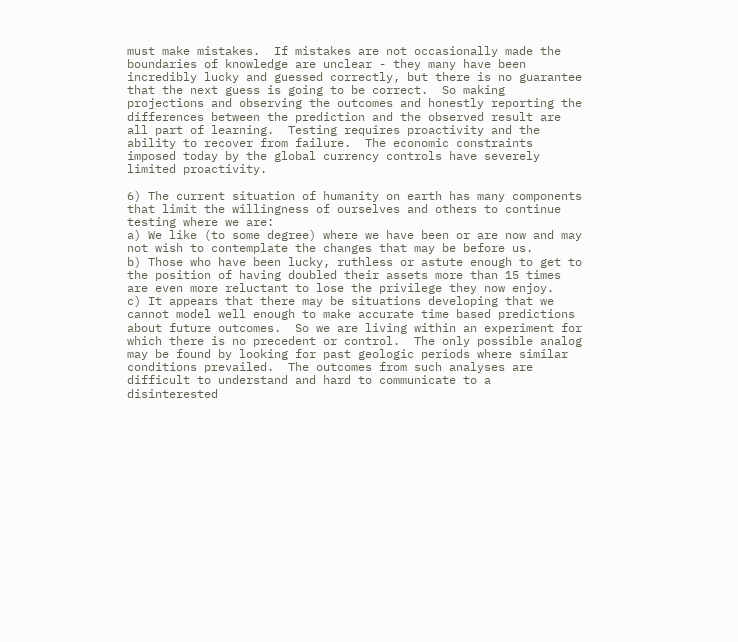must make mistakes.  If mistakes are not occasionally made the boundaries of knowledge are unclear - they many have been incredibly lucky and guessed correctly, but there is no guarantee that the next guess is going to be correct.  So making projections and observing the outcomes and honestly reporting the differences between the prediction and the observed result are all part of learning.  Testing requires proactivity and the ability to recover from failure.  The economic constraints imposed today by the global currency controls have severely limited proactivity.

6) The current situation of humanity on earth has many components that limit the willingness of ourselves and others to continue testing where we are:
a) We like (to some degree) where we have been or are now and may not wish to contemplate the changes that may be before us.
b) Those who have been lucky, ruthless or astute enough to get to the position of having doubled their assets more than 15 times are even more reluctant to lose the privilege they now enjoy.
c) It appears that there may be situations developing that we cannot model well enough to make accurate time based predictions about future outcomes.  So we are living within an experiment for which there is no precedent or control.  The only possible analog may be found by looking for past geologic periods where similar conditions prevailed.  The outcomes from such analyses are difficult to understand and hard to communicate to a disinterested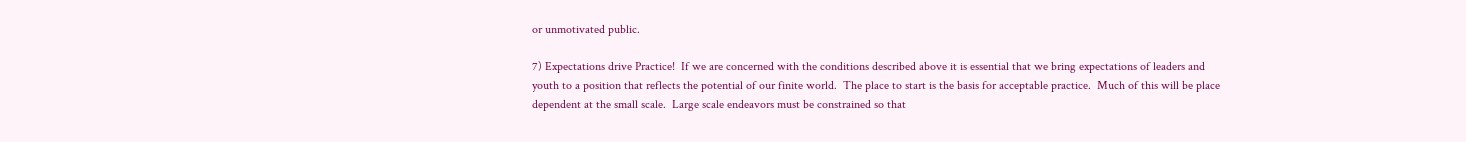or unmotivated public.

7) Expectations drive Practice!  If we are concerned with the conditions described above it is essential that we bring expectations of leaders and youth to a position that reflects the potential of our finite world.  The place to start is the basis for acceptable practice.  Much of this will be place dependent at the small scale.  Large scale endeavors must be constrained so that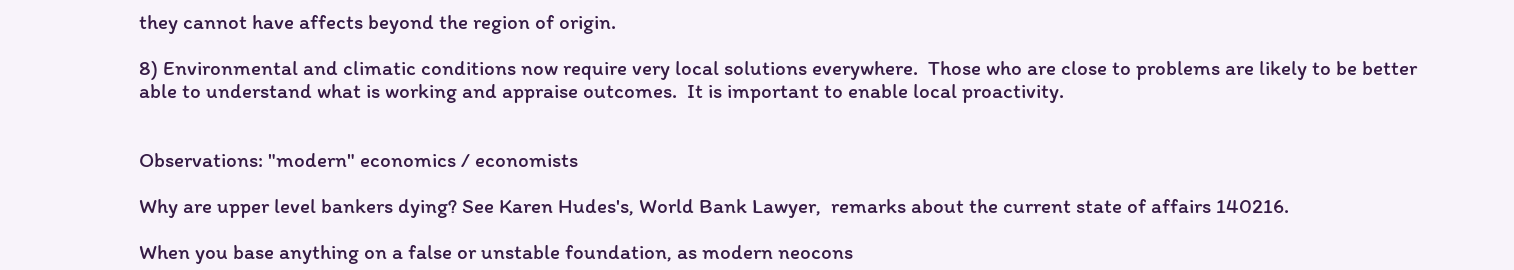they cannot have affects beyond the region of origin.

8) Environmental and climatic conditions now require very local solutions everywhere.  Those who are close to problems are likely to be better able to understand what is working and appraise outcomes.  It is important to enable local proactivity.


Observations: "modern" economics / economists

Why are upper level bankers dying? See Karen Hudes's, World Bank Lawyer,  remarks about the current state of affairs 140216.

When you base anything on a false or unstable foundation, as modern neocons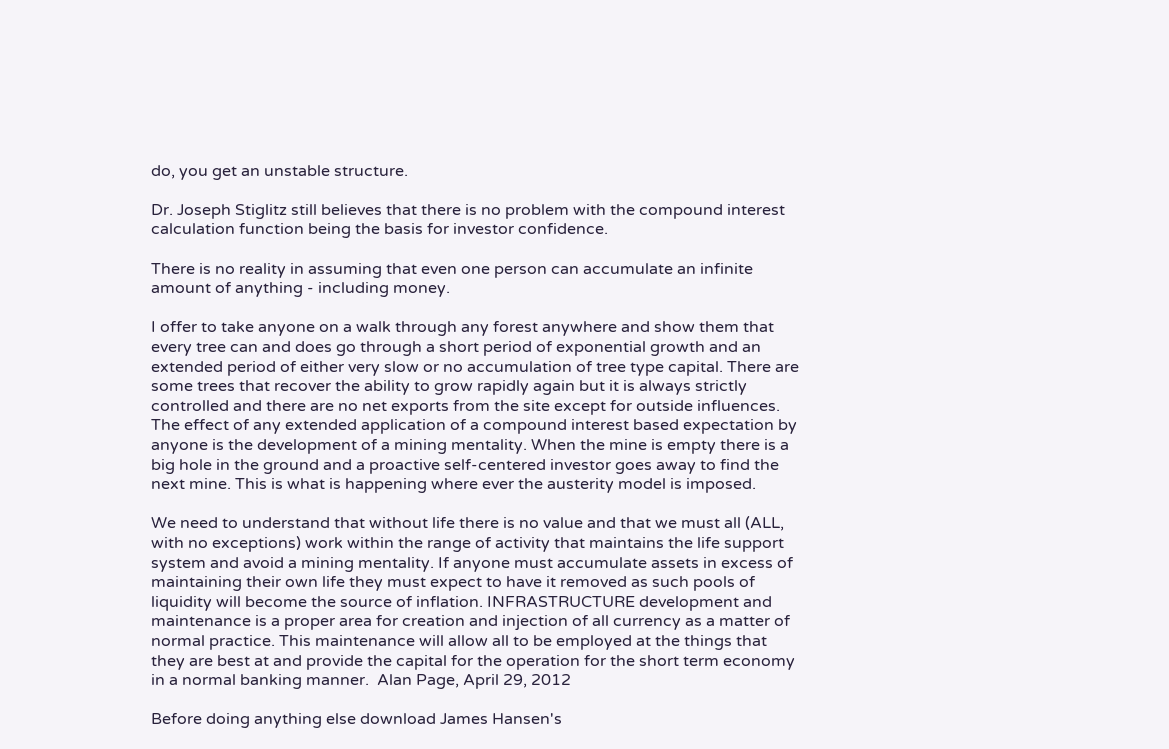do, you get an unstable structure.

Dr. Joseph Stiglitz still believes that there is no problem with the compound interest calculation function being the basis for investor confidence.

There is no reality in assuming that even one person can accumulate an infinite amount of anything - including money.

I offer to take anyone on a walk through any forest anywhere and show them that every tree can and does go through a short period of exponential growth and an extended period of either very slow or no accumulation of tree type capital. There are some trees that recover the ability to grow rapidly again but it is always strictly controlled and there are no net exports from the site except for outside influences. The effect of any extended application of a compound interest based expectation by anyone is the development of a mining mentality. When the mine is empty there is a big hole in the ground and a proactive self-centered investor goes away to find the next mine. This is what is happening where ever the austerity model is imposed.

We need to understand that without life there is no value and that we must all (ALL, with no exceptions) work within the range of activity that maintains the life support system and avoid a mining mentality. If anyone must accumulate assets in excess of maintaining their own life they must expect to have it removed as such pools of liquidity will become the source of inflation. INFRASTRUCTURE development and maintenance is a proper area for creation and injection of all currency as a matter of normal practice. This maintenance will allow all to be employed at the things that they are best at and provide the capital for the operation for the short term economy in a normal banking manner.  Alan Page, April 29, 2012

Before doing anything else download James Hansen's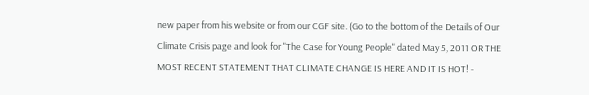new paper from his website or from our CGF site. (Go to the bottom of the Details of Our Climate Crisis page and look for "The Case for Young People" dated May 5, 2011 OR THE MOST RECENT STATEMENT THAT CLIMATE CHANGE IS HERE AND IT IS HOT! -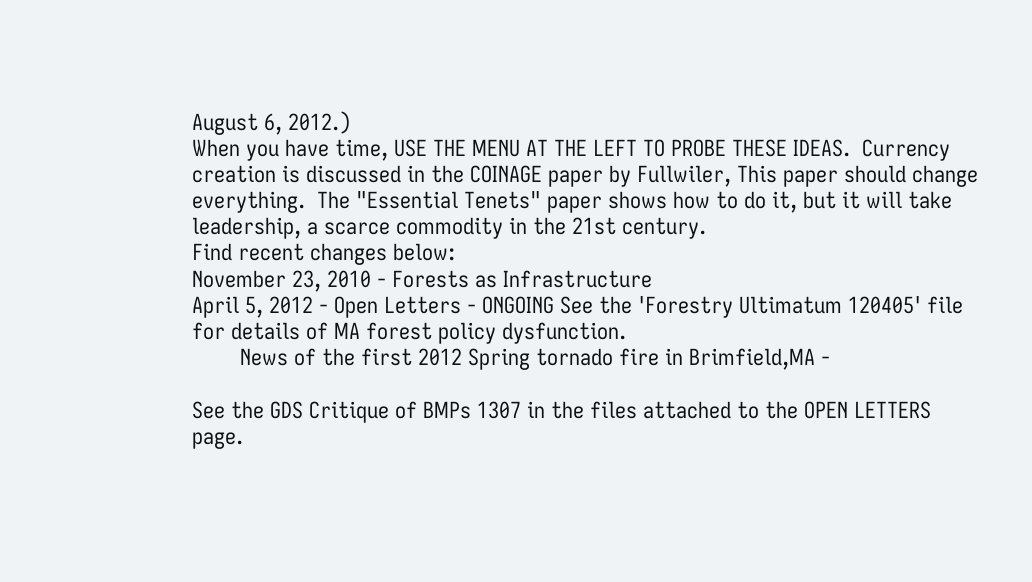August 6, 2012.)
When you have time, USE THE MENU AT THE LEFT TO PROBE THESE IDEAS.  Currency creation is discussed in the COINAGE paper by Fullwiler, This paper should change everything.  The "Essential Tenets" paper shows how to do it, but it will take leadership, a scarce commodity in the 21st century.
Find recent changes below:
November 23, 2010 - Forests as Infrastructure
April 5, 2012 - Open Letters - ONGOING See the 'Forestry Ultimatum 120405' file for details of MA forest policy dysfunction.
        News of the first 2012 Spring tornado fire in Brimfield,MA -

See the GDS Critique of BMPs 1307 in the files attached to the OPEN LETTERS page.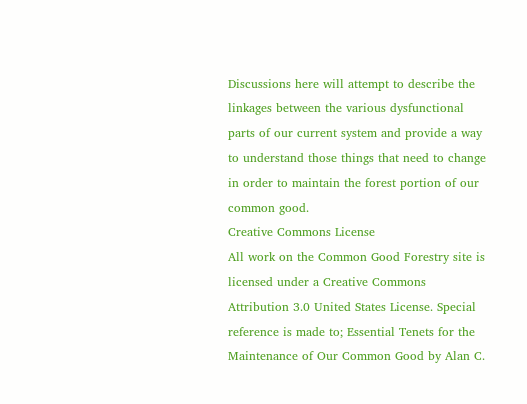Discussions here will attempt to describe the linkages between the various dysfunctional parts of our current system and provide a way to understand those things that need to change in order to maintain the forest portion of our common good.
Creative Commons License
All work on the Common Good Forestry site is licensed under a Creative Commons Attribution 3.0 United States License. Special reference is made to; Essential Tenets for the Maintenance of Our Common Good by Alan C.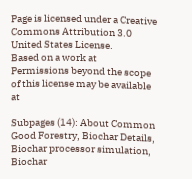Page is licensed under a Creative Commons Attribution 3.0 United States License.
Based on a work at
Permissions beyond the scope of this license may be available at

Subpages (14): About Common Good Forestry, Biochar Details, Biochar processor simulation, Biochar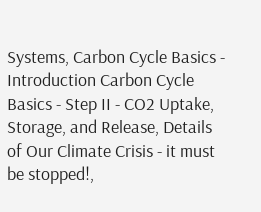Systems, Carbon Cycle Basics - Introduction Carbon Cycle Basics - Step II - CO2 Uptake, Storage, and Release, Details of Our Climate Crisis - it must be stopped!,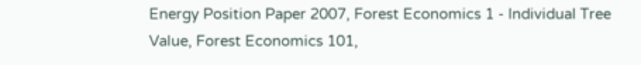Energy Position Paper 2007, Forest Economics 1 - Individual Tree Value, Forest Economics 101,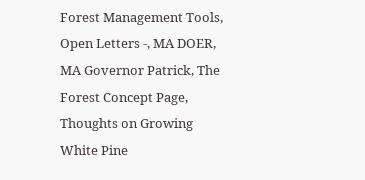Forest Management Tools, Open Letters -, MA DOER, MA Governor Patrick, The Forest Concept Page, Thoughts on Growing White Pine